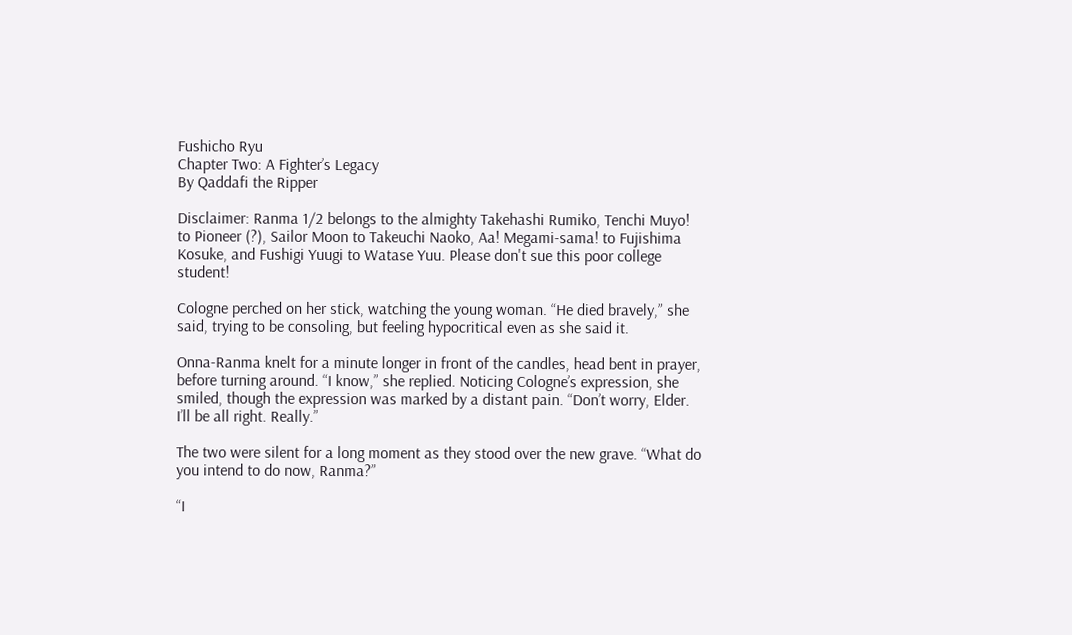Fushicho Ryu
Chapter Two: A Fighter’s Legacy
By Qaddafi the Ripper

Disclaimer: Ranma 1/2 belongs to the almighty Takehashi Rumiko, Tenchi Muyo! to Pioneer (?), Sailor Moon to Takeuchi Naoko, Aa! Megami-sama! to Fujishima Kosuke, and Fushigi Yuugi to Watase Yuu. Please don't sue this poor college student!

Cologne perched on her stick, watching the young woman. “He died bravely,” she said, trying to be consoling, but feeling hypocritical even as she said it.

Onna-Ranma knelt for a minute longer in front of the candles, head bent in prayer, before turning around. “I know,” she replied. Noticing Cologne’s expression, she smiled, though the expression was marked by a distant pain. “Don’t worry, Elder. I’ll be all right. Really.”

The two were silent for a long moment as they stood over the new grave. “What do you intend to do now, Ranma?”

“I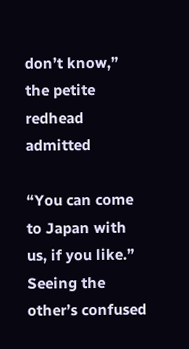don’t know,” the petite redhead admitted

“You can come to Japan with us, if you like.” Seeing the other’s confused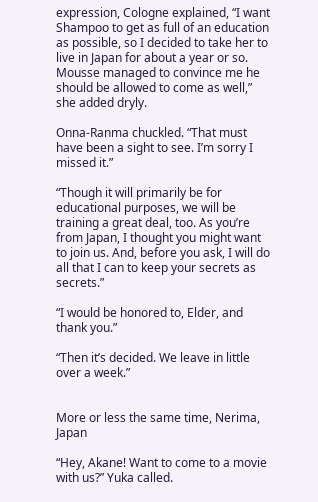expression, Cologne explained, “I want Shampoo to get as full of an education as possible, so I decided to take her to live in Japan for about a year or so. Mousse managed to convince me he should be allowed to come as well,” she added dryly.

Onna-Ranma chuckled. “That must have been a sight to see. I’m sorry I missed it.”

“Though it will primarily be for educational purposes, we will be training a great deal, too. As you’re from Japan, I thought you might want to join us. And, before you ask, I will do all that I can to keep your secrets as secrets.”

“I would be honored to, Elder, and thank you.”

“Then it’s decided. We leave in little over a week.”


More or less the same time, Nerima, Japan

“Hey, Akane! Want to come to a movie with us?” Yuka called.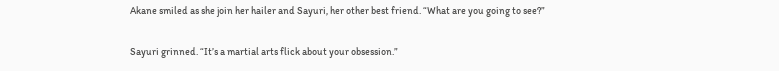Akane smiled as she join her hailer and Sayuri, her other best friend. “What are you going to see?”

Sayuri grinned. “It’s a martial arts flick about your obsession.”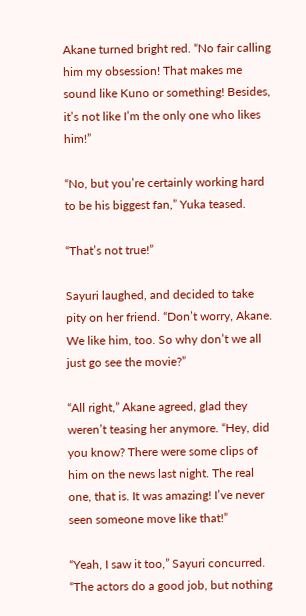Akane turned bright red. “No fair calling him my obsession! That makes me sound like Kuno or something! Besides, it’s not like I’m the only one who likes him!”

“No, but you’re certainly working hard to be his biggest fan,” Yuka teased.

“That’s not true!”

Sayuri laughed, and decided to take pity on her friend. “Don’t worry, Akane. We like him, too. So why don’t we all just go see the movie?”

“All right,” Akane agreed, glad they weren’t teasing her anymore. “Hey, did you know? There were some clips of him on the news last night. The real one, that is. It was amazing! I’ve never seen someone move like that!”

“Yeah, I saw it too,” Sayuri concurred. “The actors do a good job, but nothing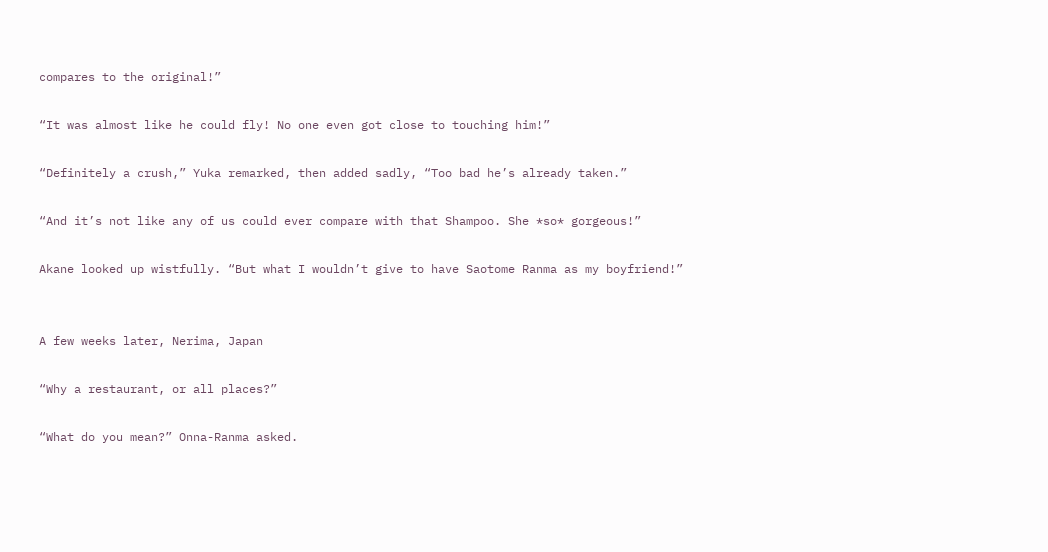compares to the original!”

“It was almost like he could fly! No one even got close to touching him!”

“Definitely a crush,” Yuka remarked, then added sadly, “Too bad he’s already taken.”

“And it’s not like any of us could ever compare with that Shampoo. She *so* gorgeous!”

Akane looked up wistfully. “But what I wouldn’t give to have Saotome Ranma as my boyfriend!”


A few weeks later, Nerima, Japan

“Why a restaurant, or all places?”

“What do you mean?” Onna-Ranma asked.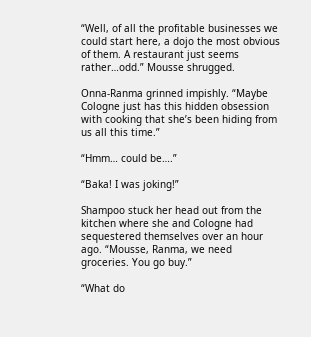“Well, of all the profitable businesses we could start here, a dojo the most obvious of them. A restaurant just seems rather…odd.” Mousse shrugged.

Onna-Ranma grinned impishly. “Maybe Cologne just has this hidden obsession with cooking that she’s been hiding from us all this time.”

“Hmm… could be….”

“Baka! I was joking!”

Shampoo stuck her head out from the kitchen where she and Cologne had sequestered themselves over an hour ago. “Mousse, Ranma, we need groceries. You go buy.”

“What do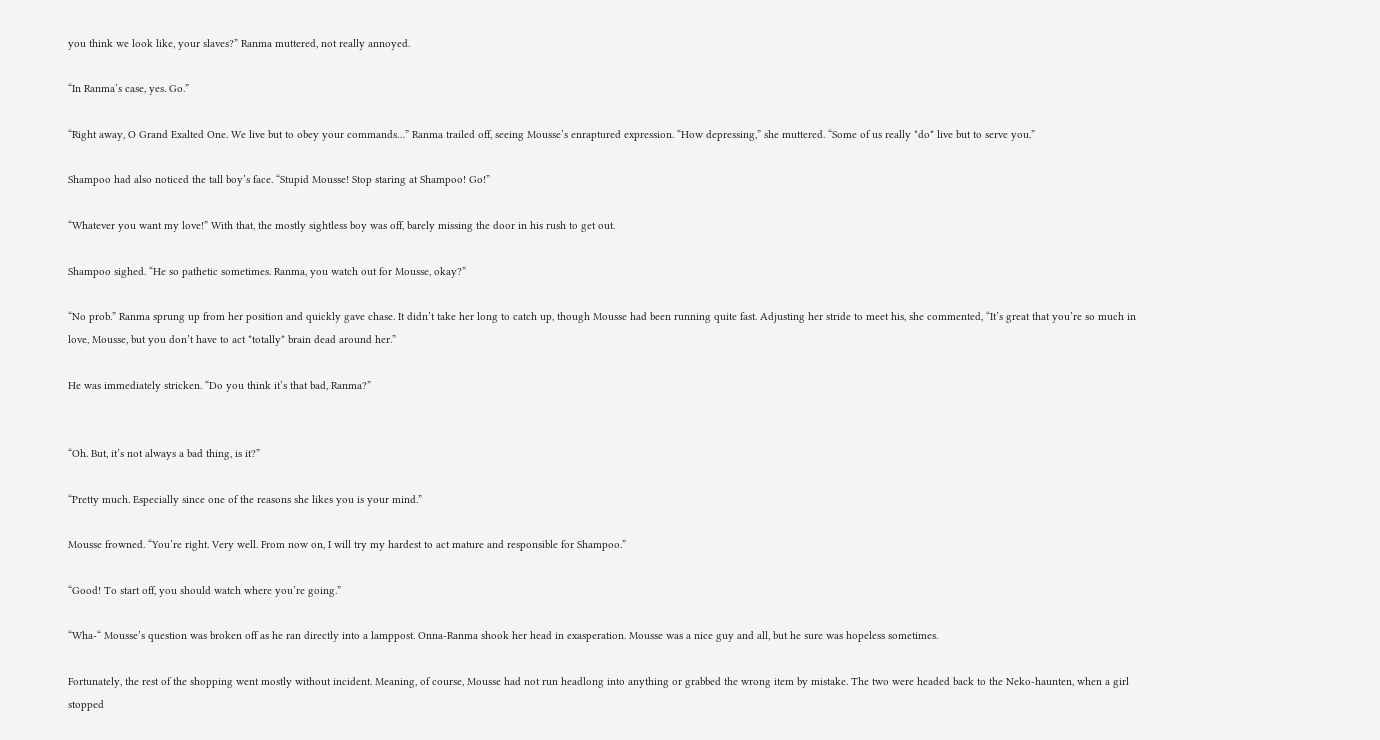you think we look like, your slaves?” Ranma muttered, not really annoyed.

“In Ranma’s case, yes. Go.”

“Right away, O Grand Exalted One. We live but to obey your commands…” Ranma trailed off, seeing Mousse’s enraptured expression. “How depressing,” she muttered. “Some of us really *do* live but to serve you.”

Shampoo had also noticed the tall boy’s face. “Stupid Mousse! Stop staring at Shampoo! Go!”

“Whatever you want my love!” With that, the mostly sightless boy was off, barely missing the door in his rush to get out.

Shampoo sighed. “He so pathetic sometimes. Ranma, you watch out for Mousse, okay?”

“No prob.” Ranma sprung up from her position and quickly gave chase. It didn’t take her long to catch up, though Mousse had been running quite fast. Adjusting her stride to meet his, she commented, “It’s great that you’re so much in love, Mousse, but you don’t have to act *totally* brain dead around her.”

He was immediately stricken. “Do you think it’s that bad, Ranma?”


“Oh. But, it’s not always a bad thing, is it?”

“Pretty much. Especially since one of the reasons she likes you is your mind.”

Mousse frowned. “You’re right. Very well. From now on, I will try my hardest to act mature and responsible for Shampoo.”

“Good! To start off, you should watch where you’re going.”

“Wha-“ Mousse’s question was broken off as he ran directly into a lamppost. Onna-Ranma shook her head in exasperation. Mousse was a nice guy and all, but he sure was hopeless sometimes.

Fortunately, the rest of the shopping went mostly without incident. Meaning, of course, Mousse had not run headlong into anything or grabbed the wrong item by mistake. The two were headed back to the Neko-haunten, when a girl stopped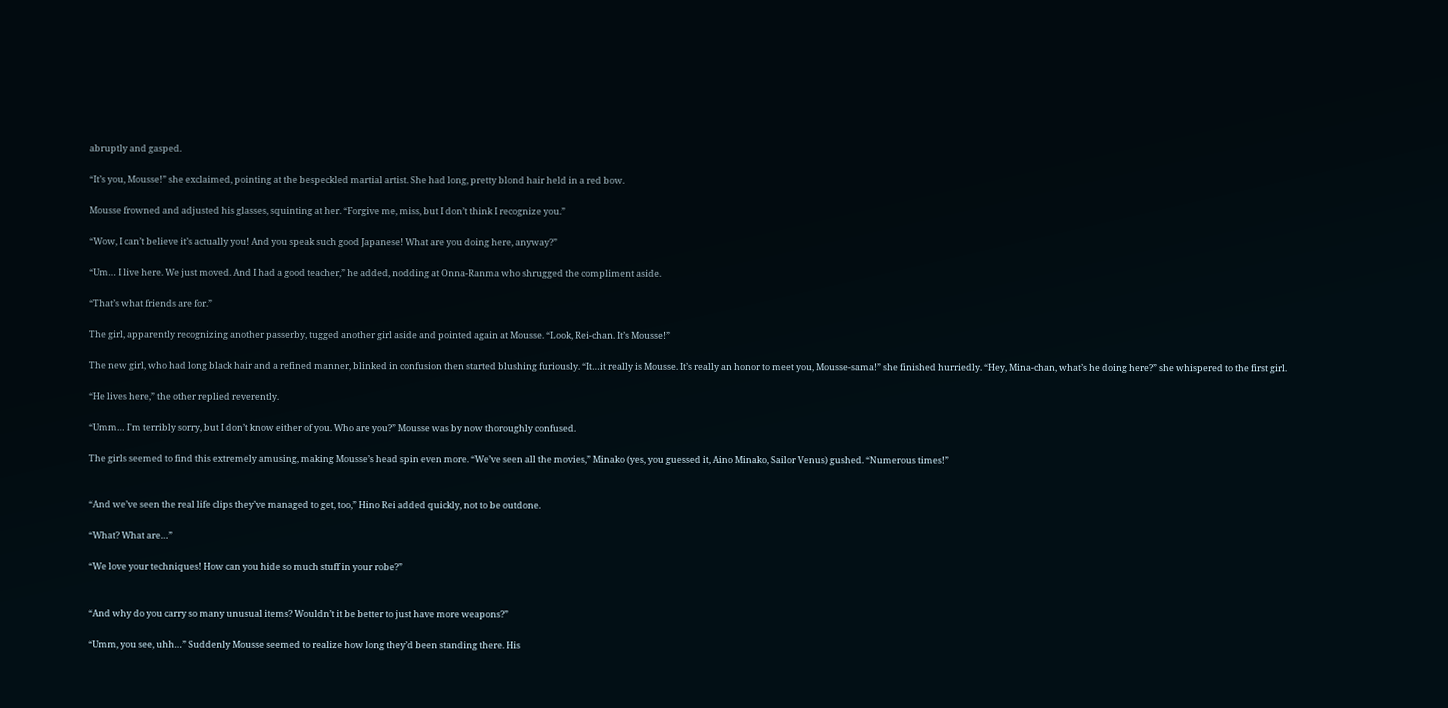abruptly and gasped.

“It’s you, Mousse!” she exclaimed, pointing at the bespeckled martial artist. She had long, pretty blond hair held in a red bow.

Mousse frowned and adjusted his glasses, squinting at her. “Forgive me, miss, but I don’t think I recognize you.”

“Wow, I can’t believe it’s actually you! And you speak such good Japanese! What are you doing here, anyway?”

“Um… I live here. We just moved. And I had a good teacher,” he added, nodding at Onna-Ranma who shrugged the compliment aside.

“That’s what friends are for.”

The girl, apparently recognizing another passerby, tugged another girl aside and pointed again at Mousse. “Look, Rei-chan. It’s Mousse!”

The new girl, who had long black hair and a refined manner, blinked in confusion then started blushing furiously. “It…it really is Mousse. It’s really an honor to meet you, Mousse-sama!” she finished hurriedly. “Hey, Mina-chan, what’s he doing here?” she whispered to the first girl.

“He lives here,” the other replied reverently.

“Umm… I'm terribly sorry, but I don’t know either of you. Who are you?” Mousse was by now thoroughly confused.

The girls seemed to find this extremely amusing, making Mousse’s head spin even more. “We’ve seen all the movies,” Minako (yes, you guessed it, Aino Minako, Sailor Venus) gushed. “Numerous times!”


“And we’ve seen the real life clips they’ve managed to get, too,” Hino Rei added quickly, not to be outdone.

“What? What are…”

“We love your techniques! How can you hide so much stuff in your robe?”


“And why do you carry so many unusual items? Wouldn’t it be better to just have more weapons?”

“Umm, you see, uhh…” Suddenly Mousse seemed to realize how long they’d been standing there. His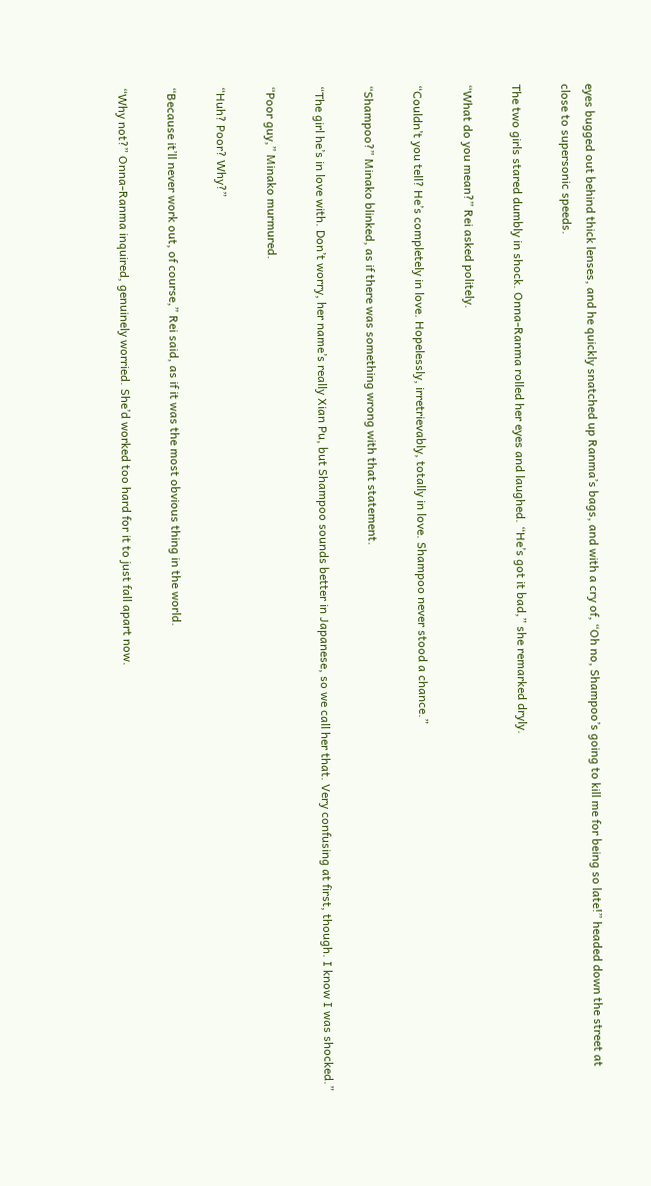eyes bugged out behind thick lenses, and he quickly snatched up Ranma’s bags, and with a cry of, “Oh no, Shampoo’s going to kill me for being so late!” headed down the street at close to supersonic speeds.

The two girls stared dumbly in shock. Onna-Ranma rolled her eyes and laughed. “He’s got it bad,” she remarked dryly.

“What do you mean?” Rei asked politely.

“Couldn’t you tell? He’s completely in love. Hopelessly, irretrievably, totally in love. Shampoo never stood a chance.”

“Shampoo?” Minako blinked, as if there was something wrong with that statement.

“The girl he’s in love with. Don’t worry, her name’s really Xian Pu, but Shampoo sounds better in Japanese, so we call her that. Very confusing at first, though. I know I was shocked.”

“Poor guy,” Minako murmured.

“Huh? Poor? Why?”

“Because it’ll never work out, of course,” Rei said, as if it was the most obvious thing in the world.

“Why not?” Onna-Ranma inquired, genuinely worried. She’d worked too hard for it to just fall apart now.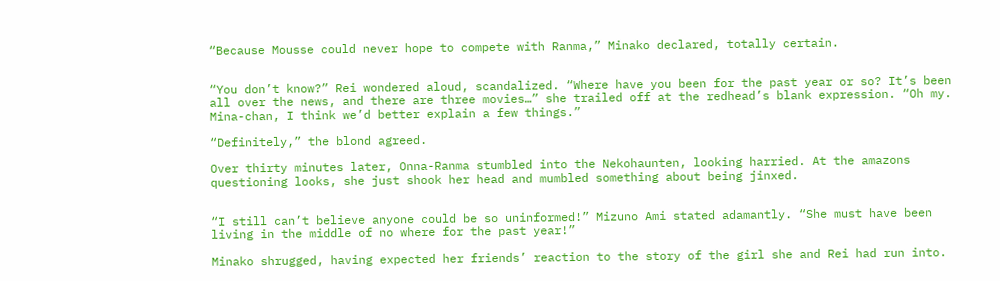“Because Mousse could never hope to compete with Ranma,” Minako declared, totally certain.


“You don’t know?” Rei wondered aloud, scandalized. “Where have you been for the past year or so? It’s been all over the news, and there are three movies…” she trailed off at the redhead’s blank expression. “Oh my. Mina-chan, I think we’d better explain a few things.”

“Definitely,” the blond agreed.

Over thirty minutes later, Onna-Ranma stumbled into the Nekohaunten, looking harried. At the amazons questioning looks, she just shook her head and mumbled something about being jinxed.


“I still can’t believe anyone could be so uninformed!” Mizuno Ami stated adamantly. “She must have been living in the middle of no where for the past year!”

Minako shrugged, having expected her friends’ reaction to the story of the girl she and Rei had run into.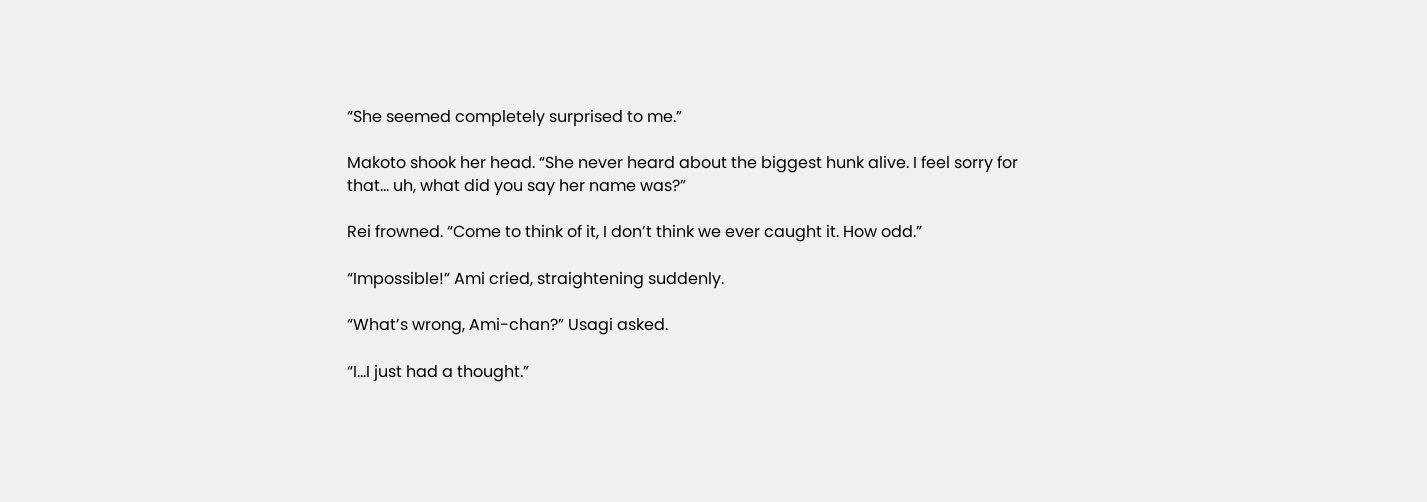“She seemed completely surprised to me.”

Makoto shook her head. “She never heard about the biggest hunk alive. I feel sorry for that… uh, what did you say her name was?”

Rei frowned. “Come to think of it, I don’t think we ever caught it. How odd.”

“Impossible!” Ami cried, straightening suddenly.

“What’s wrong, Ami-chan?” Usagi asked.

“I…I just had a thought.”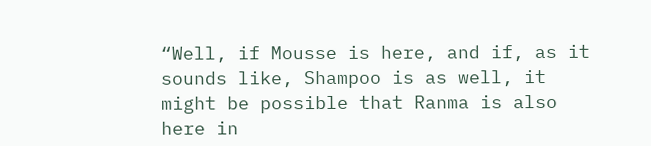“Well, if Mousse is here, and if, as it sounds like, Shampoo is as well, it might be possible that Ranma is also here in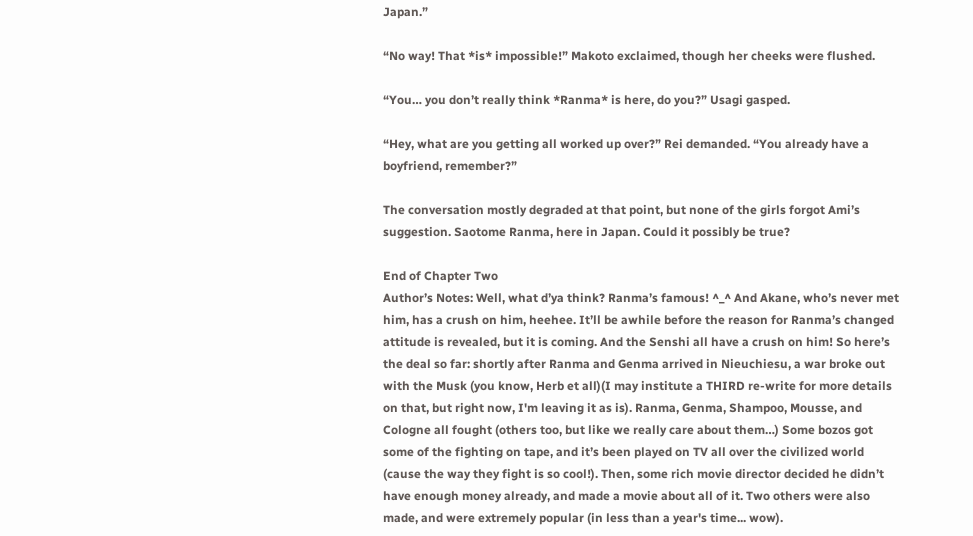Japan.”

“No way! That *is* impossible!” Makoto exclaimed, though her cheeks were flushed.

“You… you don’t really think *Ranma* is here, do you?” Usagi gasped.

“Hey, what are you getting all worked up over?” Rei demanded. “You already have a boyfriend, remember?”

The conversation mostly degraded at that point, but none of the girls forgot Ami’s suggestion. Saotome Ranma, here in Japan. Could it possibly be true?

End of Chapter Two
Author’s Notes: Well, what d’ya think? Ranma’s famous! ^_^ And Akane, who’s never met him, has a crush on him, heehee. It’ll be awhile before the reason for Ranma’s changed attitude is revealed, but it is coming. And the Senshi all have a crush on him! So here’s the deal so far: shortly after Ranma and Genma arrived in Nieuchiesu, a war broke out with the Musk (you know, Herb et all)(I may institute a THIRD re-write for more details on that, but right now, I'm leaving it as is). Ranma, Genma, Shampoo, Mousse, and Cologne all fought (others too, but like we really care about them…) Some bozos got some of the fighting on tape, and it’s been played on TV all over the civilized world (cause the way they fight is so cool!). Then, some rich movie director decided he didn’t have enough money already, and made a movie about all of it. Two others were also made, and were extremely popular (in less than a year's time... wow).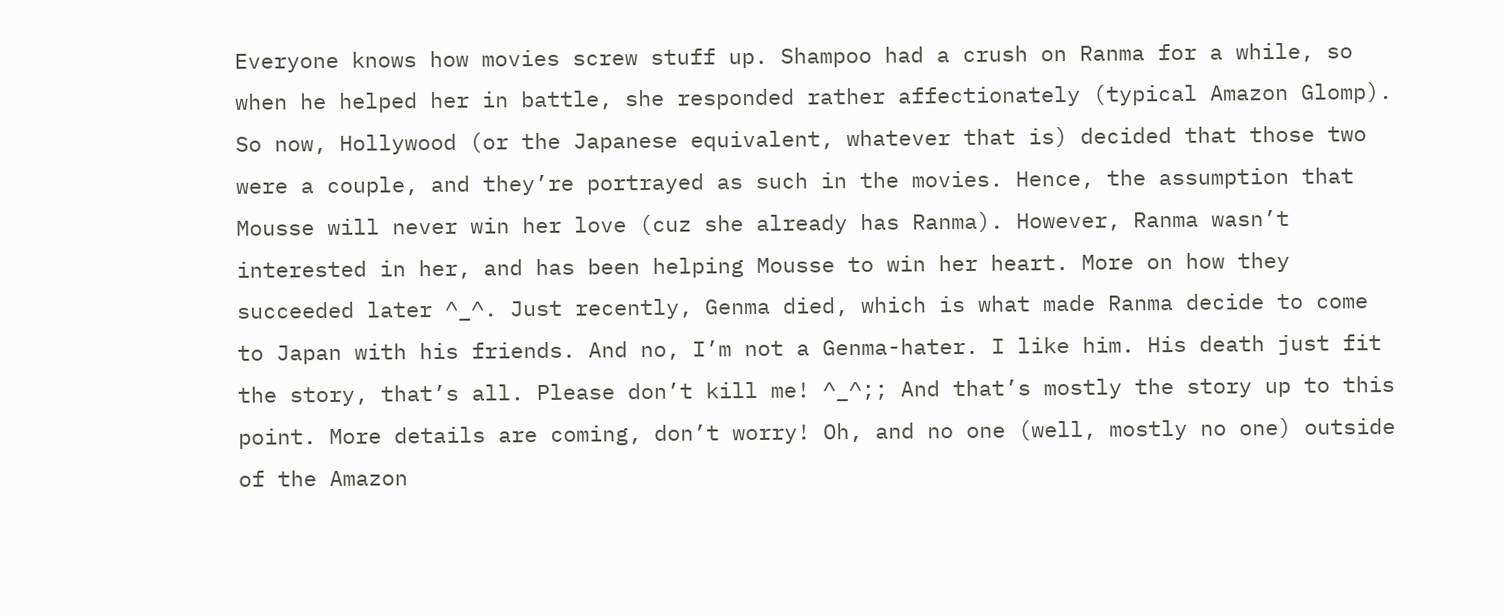Everyone knows how movies screw stuff up. Shampoo had a crush on Ranma for a while, so when he helped her in battle, she responded rather affectionately (typical Amazon Glomp). So now, Hollywood (or the Japanese equivalent, whatever that is) decided that those two were a couple, and they’re portrayed as such in the movies. Hence, the assumption that Mousse will never win her love (cuz she already has Ranma). However, Ranma wasn’t interested in her, and has been helping Mousse to win her heart. More on how they succeeded later ^_^. Just recently, Genma died, which is what made Ranma decide to come to Japan with his friends. And no, I’m not a Genma-hater. I like him. His death just fit the story, that’s all. Please don’t kill me! ^_^;; And that’s mostly the story up to this point. More details are coming, don’t worry! Oh, and no one (well, mostly no one) outside of the Amazon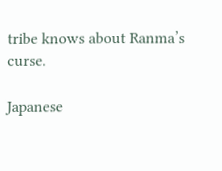tribe knows about Ranma’s curse.

Japanese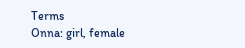Terms
Onna: girl, female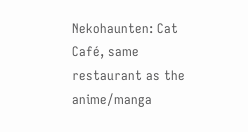Nekohaunten: Cat Café, same restaurant as the anime/manga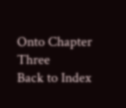Onto Chapter Three
Back to Index